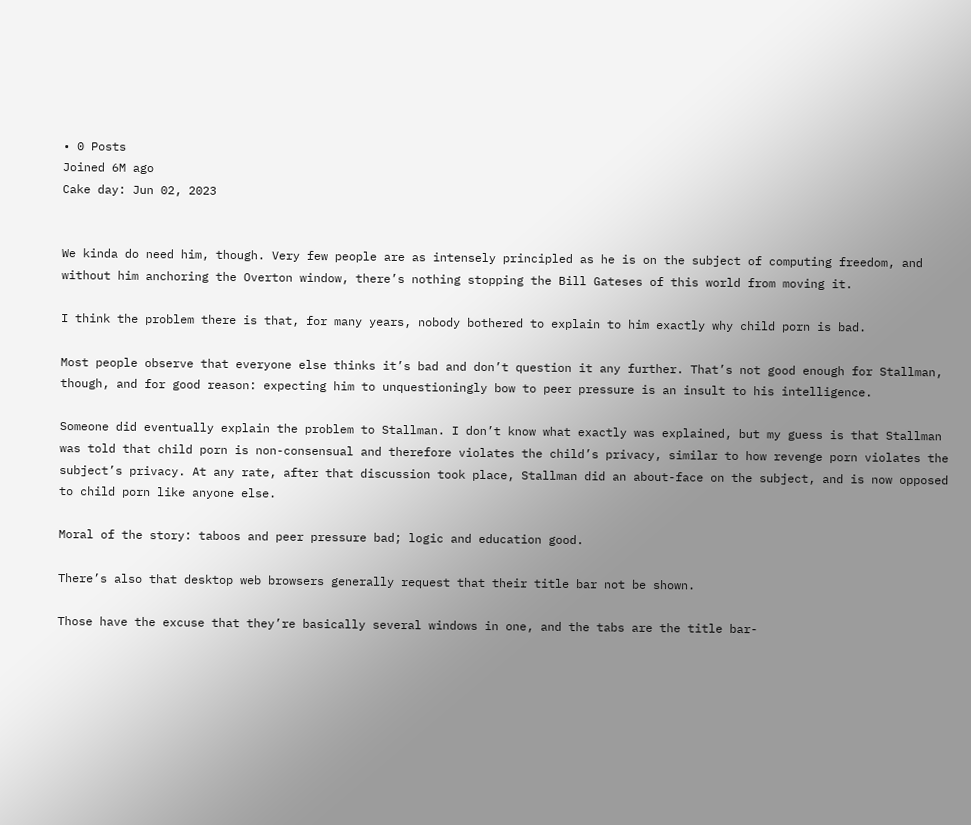• 0 Posts
Joined 6M ago
Cake day: Jun 02, 2023


We kinda do need him, though. Very few people are as intensely principled as he is on the subject of computing freedom, and without him anchoring the Overton window, there’s nothing stopping the Bill Gateses of this world from moving it.

I think the problem there is that, for many years, nobody bothered to explain to him exactly why child porn is bad.

Most people observe that everyone else thinks it’s bad and don’t question it any further. That’s not good enough for Stallman, though, and for good reason: expecting him to unquestioningly bow to peer pressure is an insult to his intelligence.

Someone did eventually explain the problem to Stallman. I don’t know what exactly was explained, but my guess is that Stallman was told that child porn is non-consensual and therefore violates the child’s privacy, similar to how revenge porn violates the subject’s privacy. At any rate, after that discussion took place, Stallman did an about-face on the subject, and is now opposed to child porn like anyone else.

Moral of the story: taboos and peer pressure bad; logic and education good.

There’s also that desktop web browsers generally request that their title bar not be shown.

Those have the excuse that they’re basically several windows in one, and the tabs are the title bar-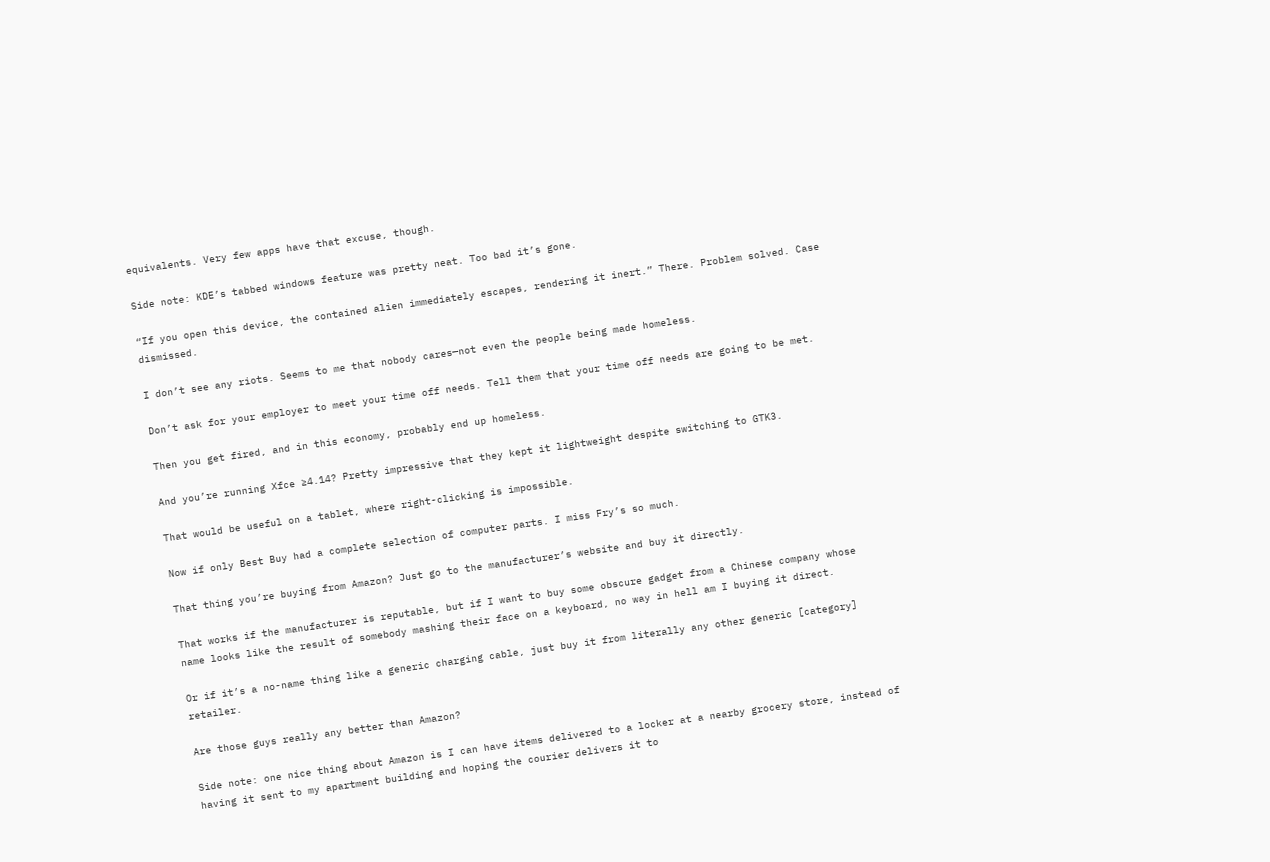equivalents. Very few apps have that excuse, though.

Side note: KDE’s tabbed windows feature was pretty neat. Too bad it’s gone.

“If you open this device, the contained alien immediately escapes, rendering it inert.” There. Problem solved. Case dismissed.

I don’t see any riots. Seems to me that nobody cares—not even the people being made homeless.

Don’t ask for your employer to meet your time off needs. Tell them that your time off needs are going to be met.

Then you get fired, and in this economy, probably end up homeless.

And you’re running Xfce ≥4.14? Pretty impressive that they kept it lightweight despite switching to GTK3.

That would be useful on a tablet, where right-clicking is impossible.

Now if only Best Buy had a complete selection of computer parts. I miss Fry’s so much.

That thing you’re buying from Amazon? Just go to the manufacturer’s website and buy it directly.

That works if the manufacturer is reputable, but if I want to buy some obscure gadget from a Chinese company whose name looks like the result of somebody mashing their face on a keyboard, no way in hell am I buying it direct.

Or if it’s a no-name thing like a generic charging cable, just buy it from literally any other generic [category] retailer.

Are those guys really any better than Amazon?

Side note: one nice thing about Amazon is I can have items delivered to a locker at a nearby grocery store, instead of having it sent to my apartment building and hoping the courier delivers it to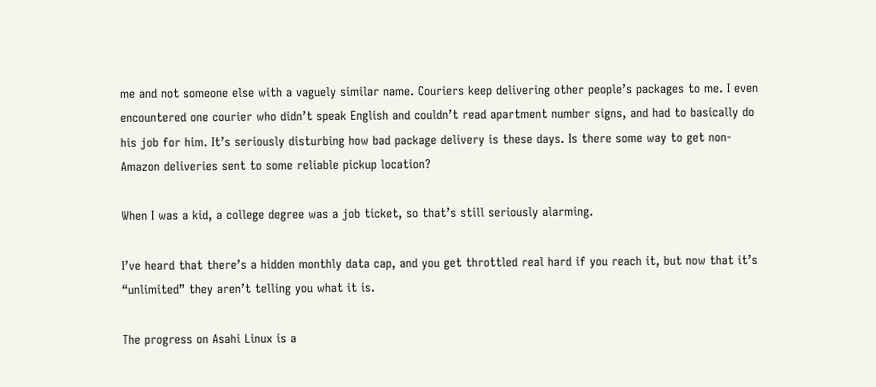me and not someone else with a vaguely similar name. Couriers keep delivering other people’s packages to me. I even encountered one courier who didn’t speak English and couldn’t read apartment number signs, and had to basically do his job for him. It’s seriously disturbing how bad package delivery is these days. Is there some way to get non-Amazon deliveries sent to some reliable pickup location?

When I was a kid, a college degree was a job ticket, so that’s still seriously alarming.

I’ve heard that there’s a hidden monthly data cap, and you get throttled real hard if you reach it, but now that it’s “unlimited” they aren’t telling you what it is.

The progress on Asahi Linux is a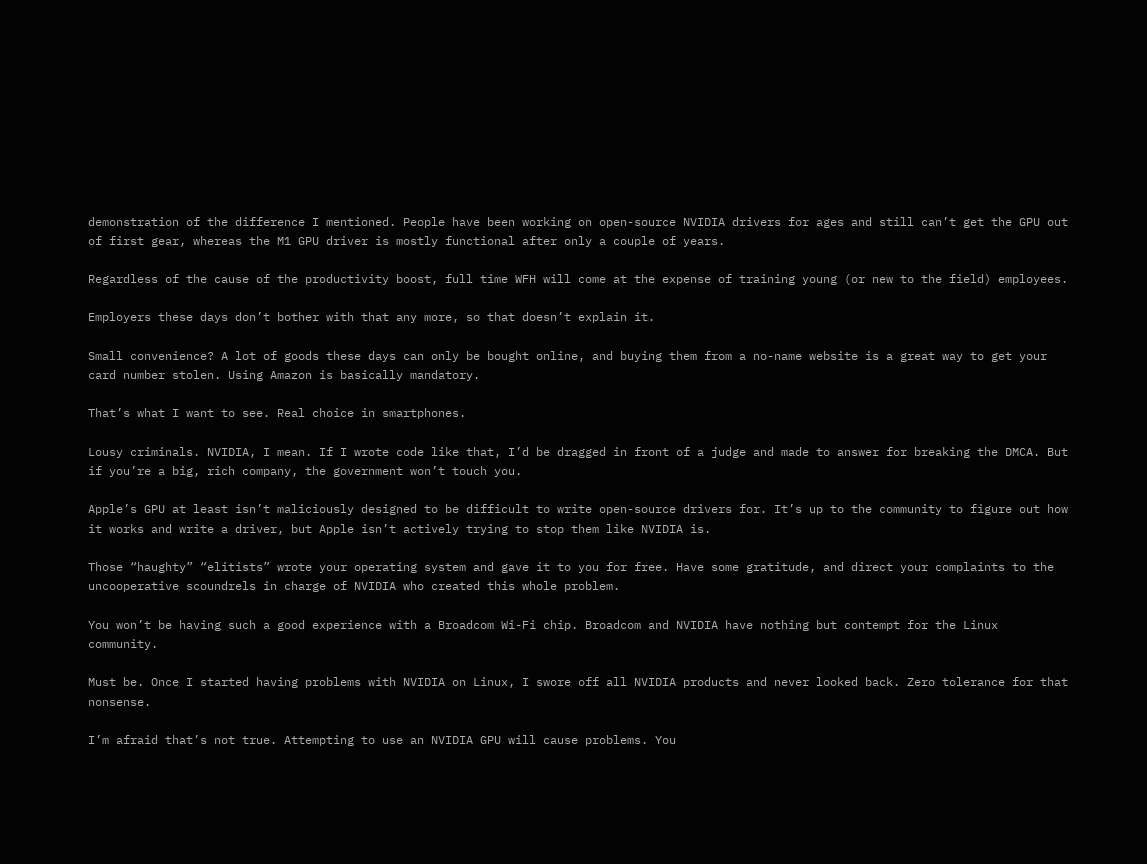demonstration of the difference I mentioned. People have been working on open-source NVIDIA drivers for ages and still can’t get the GPU out of first gear, whereas the M1 GPU driver is mostly functional after only a couple of years.

Regardless of the cause of the productivity boost, full time WFH will come at the expense of training young (or new to the field) employees.

Employers these days don’t bother with that any more, so that doesn’t explain it.

Small convenience? A lot of goods these days can only be bought online, and buying them from a no-name website is a great way to get your card number stolen. Using Amazon is basically mandatory.

That’s what I want to see. Real choice in smartphones.

Lousy criminals. NVIDIA, I mean. If I wrote code like that, I’d be dragged in front of a judge and made to answer for breaking the DMCA. But if you’re a big, rich company, the government won’t touch you.

Apple’s GPU at least isn’t maliciously designed to be difficult to write open-source drivers for. It’s up to the community to figure out how it works and write a driver, but Apple isn’t actively trying to stop them like NVIDIA is.

Those “haughty” “elitists” wrote your operating system and gave it to you for free. Have some gratitude, and direct your complaints to the uncooperative scoundrels in charge of NVIDIA who created this whole problem.

You won’t be having such a good experience with a Broadcom Wi-Fi chip. Broadcom and NVIDIA have nothing but contempt for the Linux community.

Must be. Once I started having problems with NVIDIA on Linux, I swore off all NVIDIA products and never looked back. Zero tolerance for that nonsense.

I’m afraid that’s not true. Attempting to use an NVIDIA GPU will cause problems. You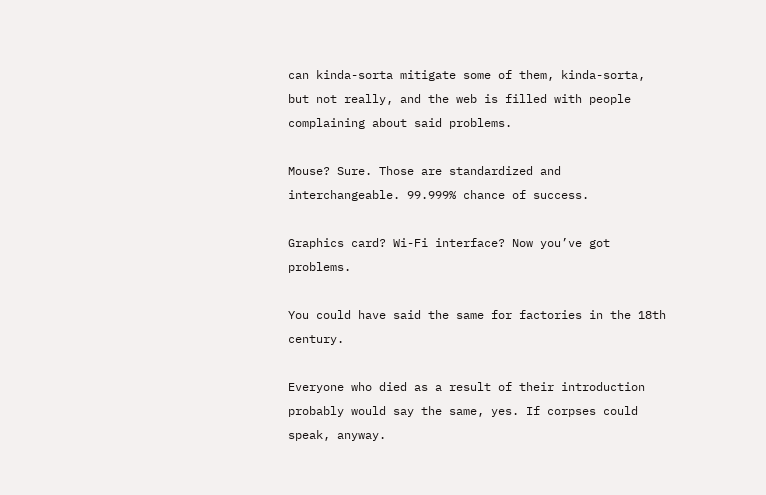can kinda-sorta mitigate some of them, kinda-sorta, but not really, and the web is filled with people complaining about said problems.

Mouse? Sure. Those are standardized and interchangeable. 99.999% chance of success.

Graphics card? Wi-Fi interface? Now you’ve got problems.

You could have said the same for factories in the 18th century.

Everyone who died as a result of their introduction probably would say the same, yes. If corpses could speak, anyway.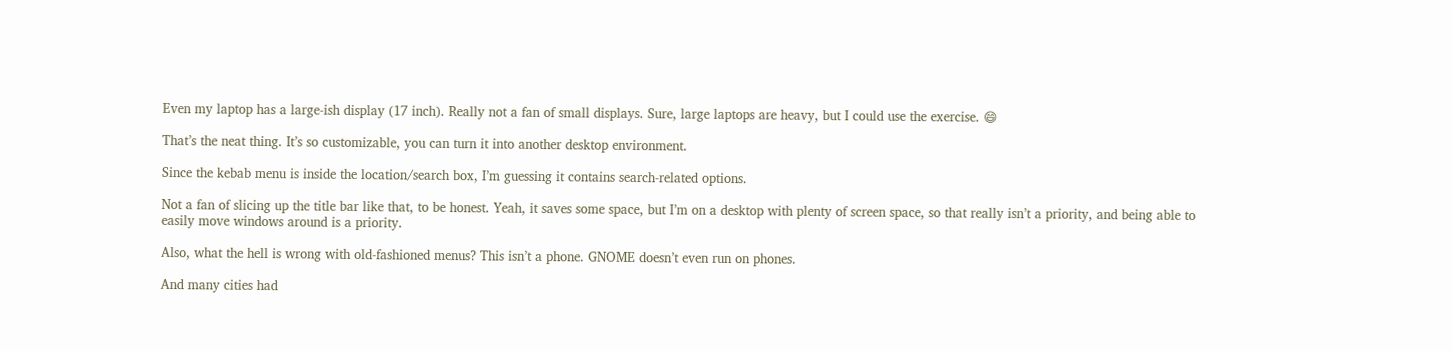Even my laptop has a large-ish display (17 inch). Really not a fan of small displays. Sure, large laptops are heavy, but I could use the exercise. 😄

That’s the neat thing. It’s so customizable, you can turn it into another desktop environment.

Since the kebab menu is inside the location/search box, I’m guessing it contains search-related options.

Not a fan of slicing up the title bar like that, to be honest. Yeah, it saves some space, but I’m on a desktop with plenty of screen space, so that really isn’t a priority, and being able to easily move windows around is a priority.

Also, what the hell is wrong with old-fashioned menus? This isn’t a phone. GNOME doesn’t even run on phones.

And many cities had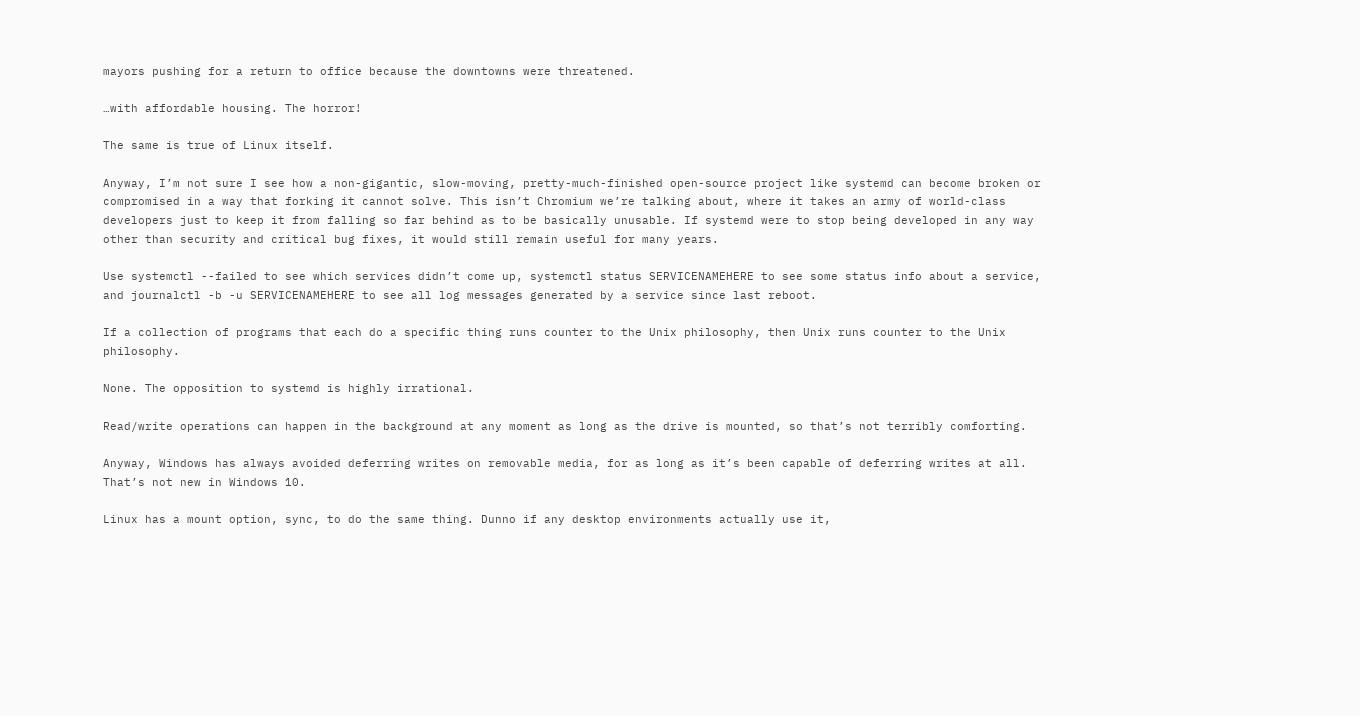mayors pushing for a return to office because the downtowns were threatened.

…with affordable housing. The horror!

The same is true of Linux itself.

Anyway, I’m not sure I see how a non-gigantic, slow-moving, pretty-much-finished open-source project like systemd can become broken or compromised in a way that forking it cannot solve. This isn’t Chromium we’re talking about, where it takes an army of world-class developers just to keep it from falling so far behind as to be basically unusable. If systemd were to stop being developed in any way other than security and critical bug fixes, it would still remain useful for many years.

Use systemctl --failed to see which services didn’t come up, systemctl status SERVICENAMEHERE to see some status info about a service, and journalctl -b -u SERVICENAMEHERE to see all log messages generated by a service since last reboot.

If a collection of programs that each do a specific thing runs counter to the Unix philosophy, then Unix runs counter to the Unix philosophy.

None. The opposition to systemd is highly irrational.

Read/write operations can happen in the background at any moment as long as the drive is mounted, so that’s not terribly comforting.

Anyway, Windows has always avoided deferring writes on removable media, for as long as it’s been capable of deferring writes at all. That’s not new in Windows 10.

Linux has a mount option, sync, to do the same thing. Dunno if any desktop environments actually use it,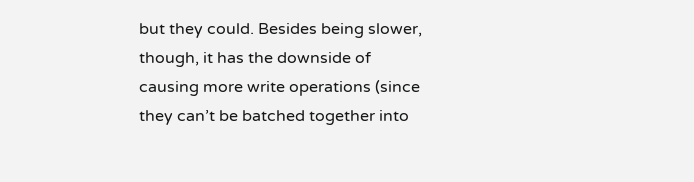but they could. Besides being slower, though, it has the downside of causing more write operations (since they can’t be batched together into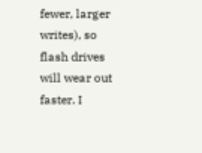fewer, larger writes), so flash drives will wear out faster. I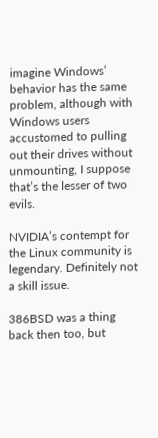imagine Windows’ behavior has the same problem, although with Windows users accustomed to pulling out their drives without unmounting, I suppose that’s the lesser of two evils.

NVIDIA’s contempt for the Linux community is legendary. Definitely not a skill issue.

386BSD was a thing back then too, but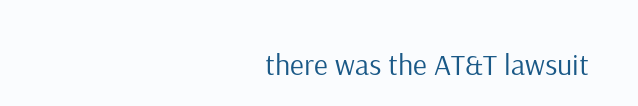there was the AT&T lawsuit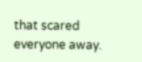that scared everyone away.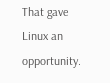That gave Linux an opportunity.